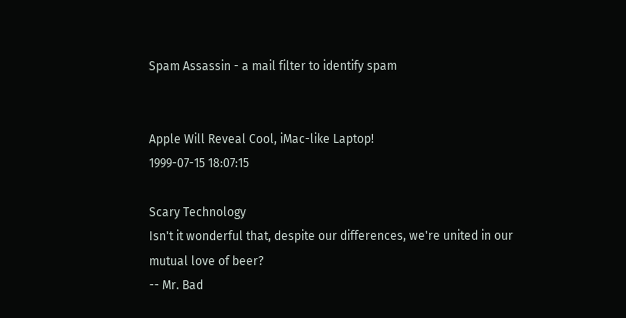Spam Assassin - a mail filter to identify spam


Apple Will Reveal Cool, iMac-like Laptop!
1999-07-15 18:07:15

Scary Technology
Isn't it wonderful that, despite our differences, we're united in our mutual love of beer?
-- Mr. Bad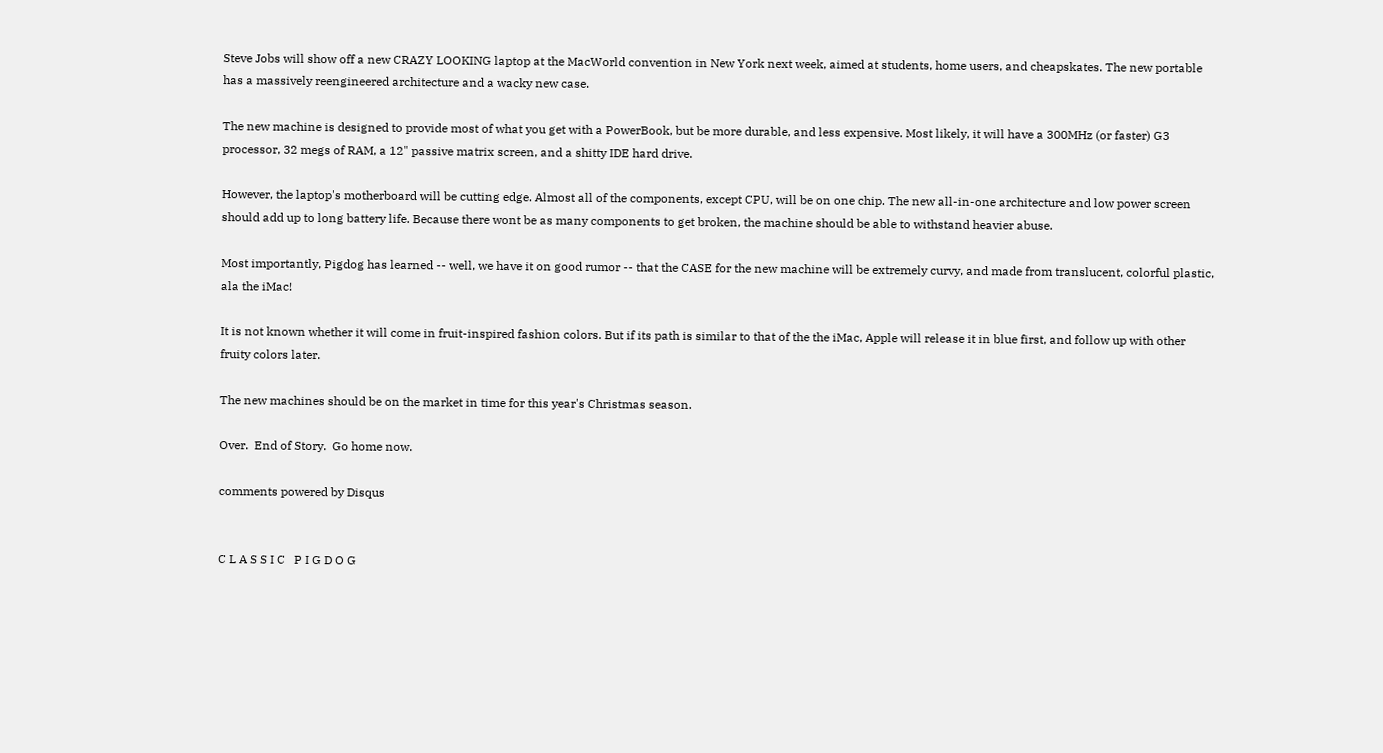Steve Jobs will show off a new CRAZY LOOKING laptop at the MacWorld convention in New York next week, aimed at students, home users, and cheapskates. The new portable has a massively reengineered architecture and a wacky new case.

The new machine is designed to provide most of what you get with a PowerBook, but be more durable, and less expensive. Most likely, it will have a 300MHz (or faster) G3 processor, 32 megs of RAM, a 12" passive matrix screen, and a shitty IDE hard drive.

However, the laptop's motherboard will be cutting edge. Almost all of the components, except CPU, will be on one chip. The new all-in-one architecture and low power screen should add up to long battery life. Because there wont be as many components to get broken, the machine should be able to withstand heavier abuse.

Most importantly, Pigdog has learned -- well, we have it on good rumor -- that the CASE for the new machine will be extremely curvy, and made from translucent, colorful plastic, ala the iMac!

It is not known whether it will come in fruit-inspired fashion colors. But if its path is similar to that of the the iMac, Apple will release it in blue first, and follow up with other fruity colors later.

The new machines should be on the market in time for this year's Christmas season.

Over.  End of Story.  Go home now.

comments powered by Disqus


C L A S S I C   P I G D O G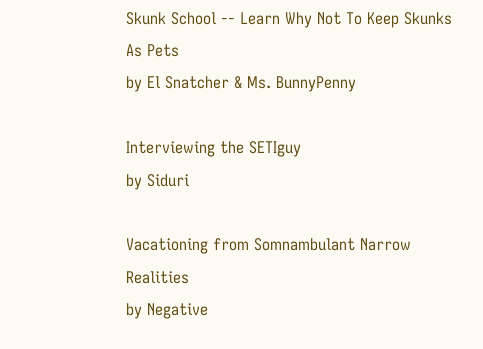Skunk School -- Learn Why Not To Keep Skunks As Pets
by El Snatcher & Ms. BunnyPenny

Interviewing the SETIguy
by Siduri

Vacationing from Somnambulant Narrow Realities
by Negative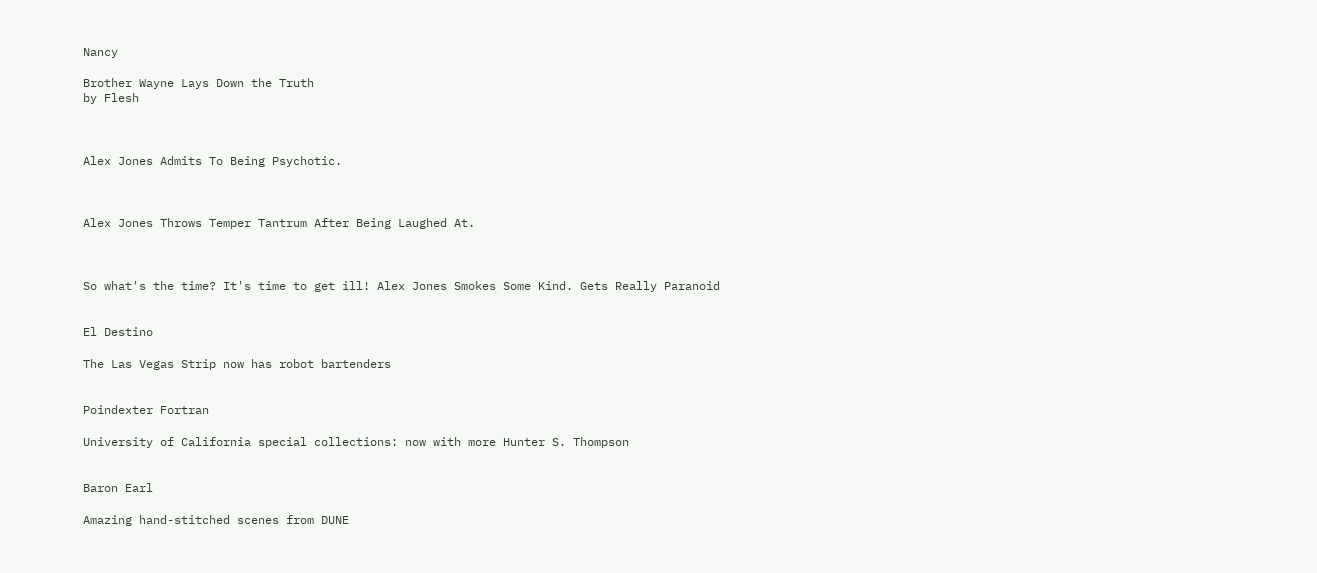Nancy

Brother Wayne Lays Down the Truth
by Flesh



Alex Jones Admits To Being Psychotic.



Alex Jones Throws Temper Tantrum After Being Laughed At.



So what's the time? It's time to get ill! Alex Jones Smokes Some Kind. Gets Really Paranoid


El Destino

The Las Vegas Strip now has robot bartenders


Poindexter Fortran

University of California special collections: now with more Hunter S. Thompson


Baron Earl

Amazing hand-stitched scenes from DUNE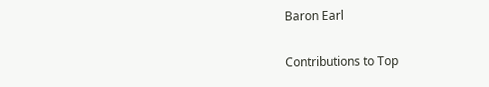Baron Earl

Contributions to Top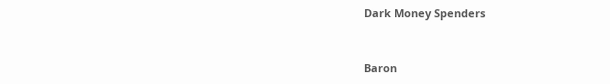Dark Money Spenders


Baron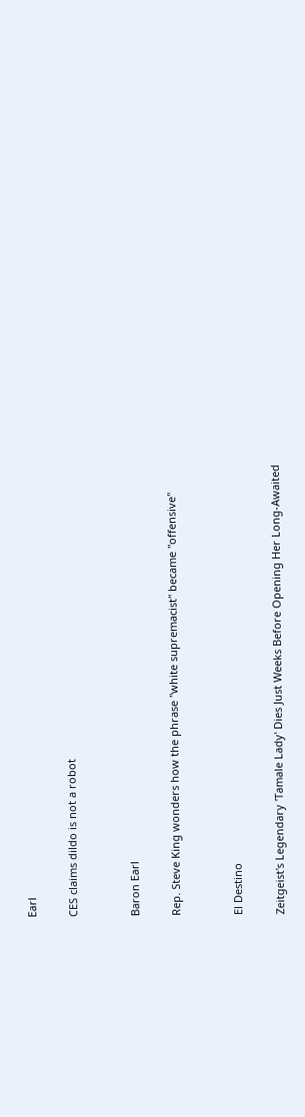Earl

CES claims dildo is not a robot


Baron Earl

Rep. Steve King wonders how the phrase "white supremacist" became "offensive"


El Destino

Zeitgeist's Legendary 'Tamale Lady' Dies Just Weeks Before Opening Her Long-Awaited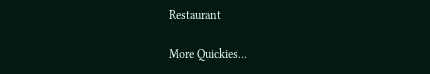Restaurant

More Quickies...